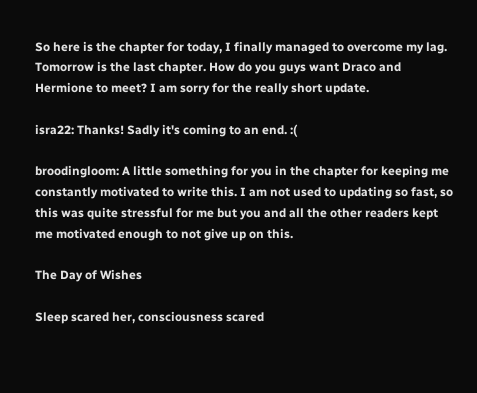So here is the chapter for today, I finally managed to overcome my lag. Tomorrow is the last chapter. How do you guys want Draco and Hermione to meet? I am sorry for the really short update.

isra22: Thanks! Sadly it's coming to an end. :(

broodingloom: A little something for you in the chapter for keeping me constantly motivated to write this. I am not used to updating so fast, so this was quite stressful for me but you and all the other readers kept me motivated enough to not give up on this.

The Day of Wishes

Sleep scared her, consciousness scared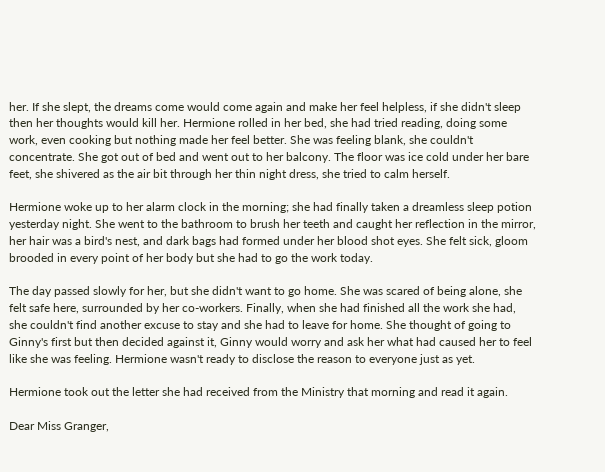her. If she slept, the dreams come would come again and make her feel helpless, if she didn't sleep then her thoughts would kill her. Hermione rolled in her bed, she had tried reading, doing some work, even cooking but nothing made her feel better. She was feeling blank, she couldn't concentrate. She got out of bed and went out to her balcony. The floor was ice cold under her bare feet, she shivered as the air bit through her thin night dress, she tried to calm herself.

Hermione woke up to her alarm clock in the morning; she had finally taken a dreamless sleep potion yesterday night. She went to the bathroom to brush her teeth and caught her reflection in the mirror, her hair was a bird's nest, and dark bags had formed under her blood shot eyes. She felt sick, gloom brooded in every point of her body but she had to go the work today.

The day passed slowly for her, but she didn't want to go home. She was scared of being alone, she felt safe here, surrounded by her co-workers. Finally, when she had finished all the work she had, she couldn't find another excuse to stay and she had to leave for home. She thought of going to Ginny's first but then decided against it, Ginny would worry and ask her what had caused her to feel like she was feeling. Hermione wasn't ready to disclose the reason to everyone just as yet.

Hermione took out the letter she had received from the Ministry that morning and read it again.

Dear Miss Granger,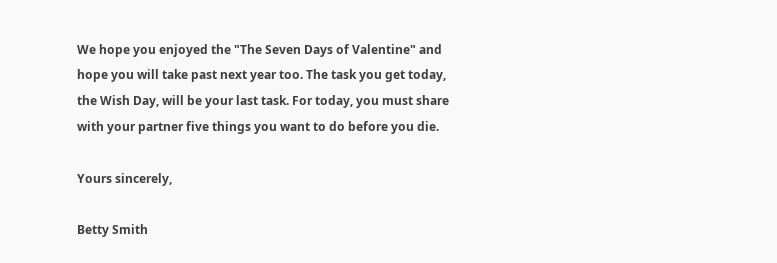We hope you enjoyed the "The Seven Days of Valentine" and hope you will take past next year too. The task you get today, the Wish Day, will be your last task. For today, you must share with your partner five things you want to do before you die.

Yours sincerely,

Betty Smith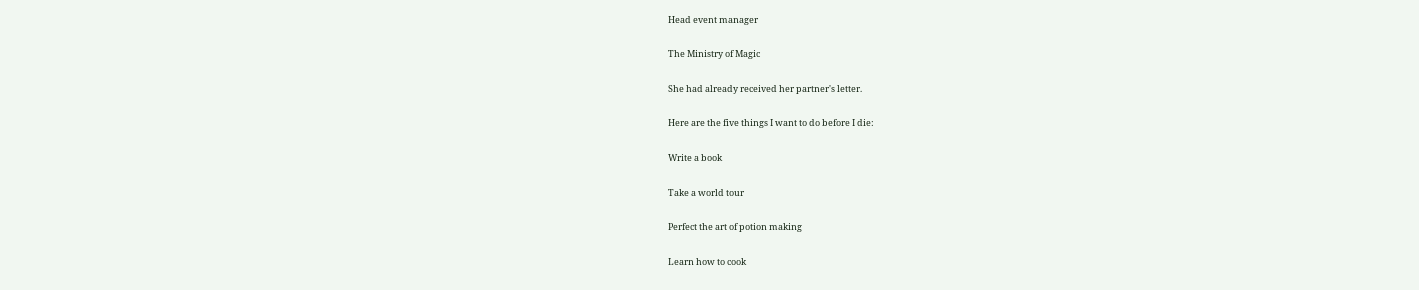Head event manager

The Ministry of Magic

She had already received her partner's letter.

Here are the five things I want to do before I die:

Write a book

Take a world tour

Perfect the art of potion making

Learn how to cook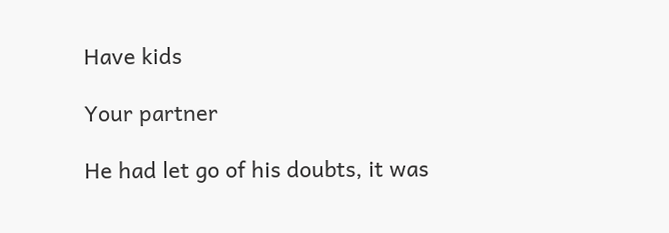Have kids

Your partner

He had let go of his doubts, it was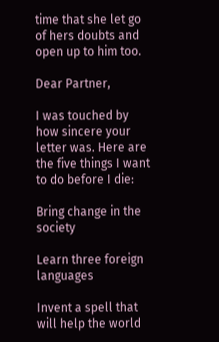time that she let go of hers doubts and open up to him too.

Dear Partner,

I was touched by how sincere your letter was. Here are the five things I want to do before I die:

Bring change in the society

Learn three foreign languages

Invent a spell that will help the world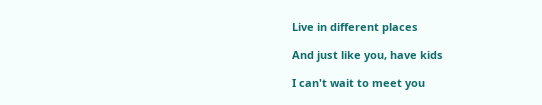Live in different places

And just like you, have kids

I can't wait to meet you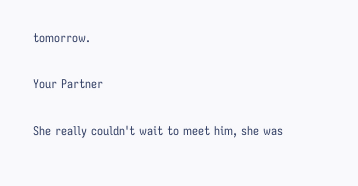tomorrow.

Your Partner

She really couldn't wait to meet him, she was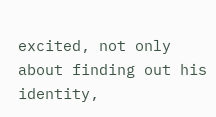excited, not only about finding out his identity,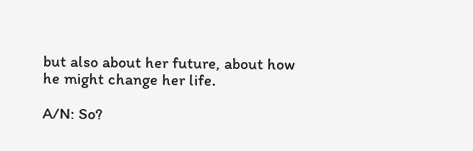but also about her future, about how he might change her life.

A/N: So?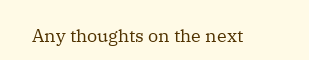Any thoughts on the next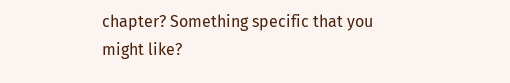chapter? Something specific that you might like?